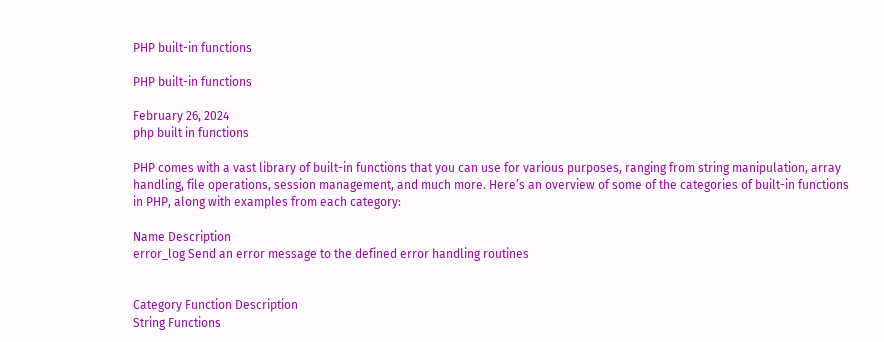PHP built-in functions

PHP built-in functions

February 26, 2024
php built in functions

PHP comes with a vast library of built-in functions that you can use for various purposes, ranging from string manipulation, array handling, file operations, session management, and much more. Here’s an overview of some of the categories of built-in functions in PHP, along with examples from each category:

Name Description
error_log Send an error message to the defined error handling routines


Category Function Description
String Functions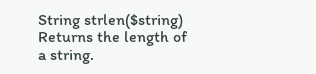String strlen($string) Returns the length of a string.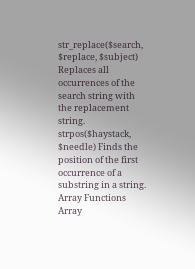str_replace($search, $replace, $subject) Replaces all occurrences of the search string with the replacement string.
strpos($haystack, $needle) Finds the position of the first occurrence of a substring in a string.
Array Functions
Array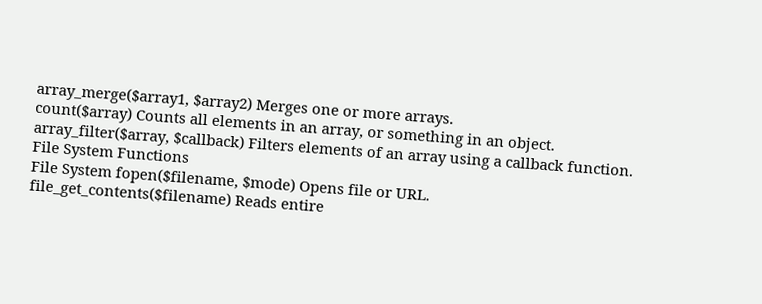array_merge($array1, $array2) Merges one or more arrays.
count($array) Counts all elements in an array, or something in an object.
array_filter($array, $callback) Filters elements of an array using a callback function.
File System Functions
File System fopen($filename, $mode) Opens file or URL.
file_get_contents($filename) Reads entire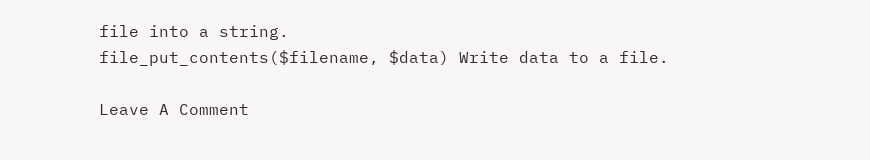file into a string.
file_put_contents($filename, $data) Write data to a file.

Leave A Comment